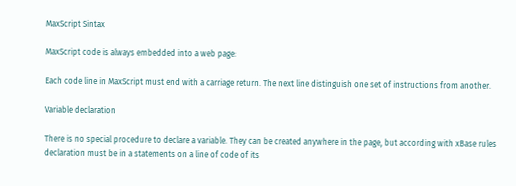MaxScript Sintax

MaxScript code is always embedded into a web page:

Each code line in MaxScript must end with a carriage return. The next line distinguish one set of instructions from another.

Variable declaration

There is no special procedure to declare a variable. They can be created anywhere in the page, but according with xBase rules declaration must be in a statements on a line of code of its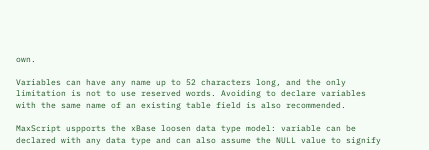own.

Variables can have any name up to 52 characters long, and the only limitation is not to use reserved words. Avoiding to declare variables with the same name of an existing table field is also recommended.

MaxScript uspports the xBase loosen data type model: variable can be declared with any data type and can also assume the NULL value to signify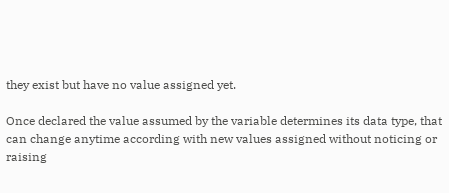they exist but have no value assigned yet.

Once declared the value assumed by the variable determines its data type, that can change anytime according with new values assigned without noticing or raising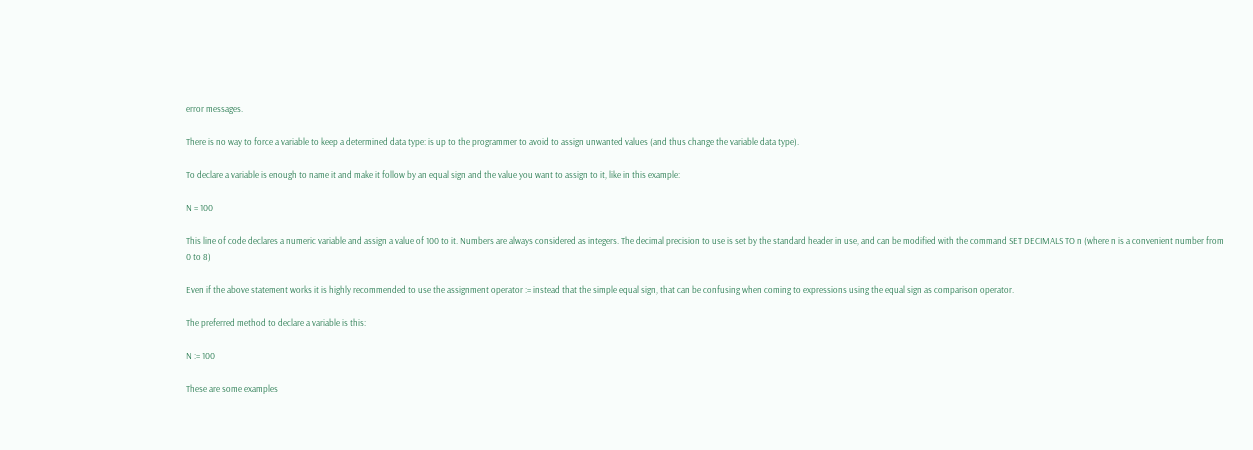error messages.

There is no way to force a variable to keep a determined data type: is up to the programmer to avoid to assign unwanted values (and thus change the variable data type).

To declare a variable is enough to name it and make it follow by an equal sign and the value you want to assign to it, like in this example:

N = 100

This line of code declares a numeric variable and assign a value of 100 to it. Numbers are always considered as integers. The decimal precision to use is set by the standard header in use, and can be modified with the command SET DECIMALS TO n (where n is a convenient number from 0 to 8)

Even if the above statement works it is highly recommended to use the assignment operator := instead that the simple equal sign, that can be confusing when coming to expressions using the equal sign as comparison operator.

The preferred method to declare a variable is this:

N := 100

These are some examples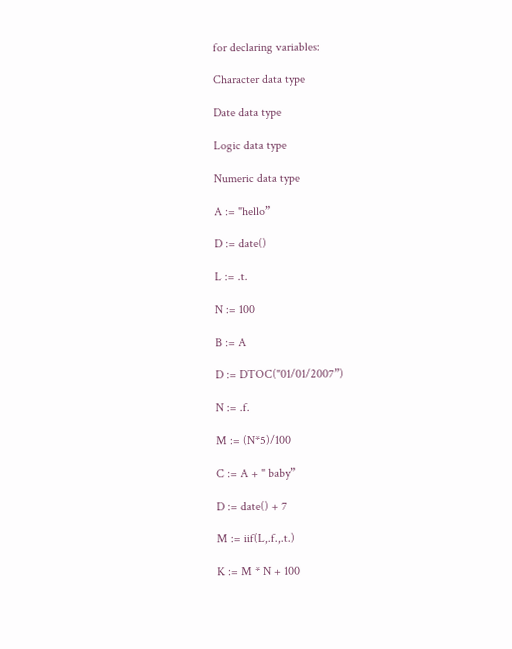for declaring variables:

Character data type

Date data type

Logic data type

Numeric data type

A := "hello”

D := date()

L := .t.

N := 100

B := A

D := DTOC("01/01/2007”)

N := .f.

M := (N*5)/100

C := A + " baby”

D := date() + 7

M := iif(L,.f.,.t.)

K := M * N + 100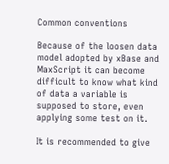Common conventions

Because of the loosen data model adopted by xBase and MaxScript it can become difficult to know what kind of data a variable is supposed to store, even applying some test on it.

It is recommended to give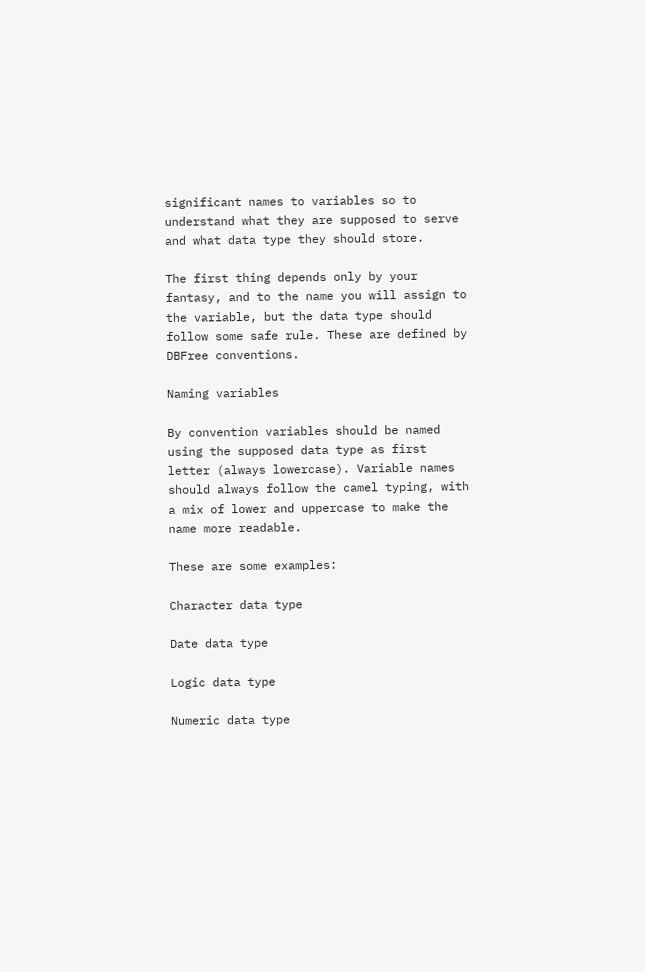significant names to variables so to understand what they are supposed to serve and what data type they should store.

The first thing depends only by your fantasy, and to the name you will assign to the variable, but the data type should follow some safe rule. These are defined by DBFree conventions.

Naming variables

By convention variables should be named using the supposed data type as first letter (always lowercase). Variable names should always follow the camel typing, with a mix of lower and uppercase to make the name more readable.

These are some examples:

Character data type

Date data type

Logic data type

Numeric data type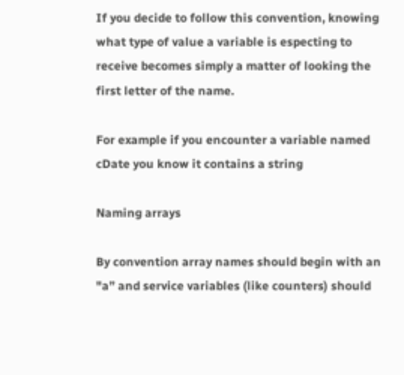If you decide to follow this convention, knowing what type of value a variable is especting to receive becomes simply a matter of looking the first letter of the name.

For example if you encounter a variable named cDate you know it contains a string

Naming arrays

By convention array names should begin with an "a” and service variables (like counters) should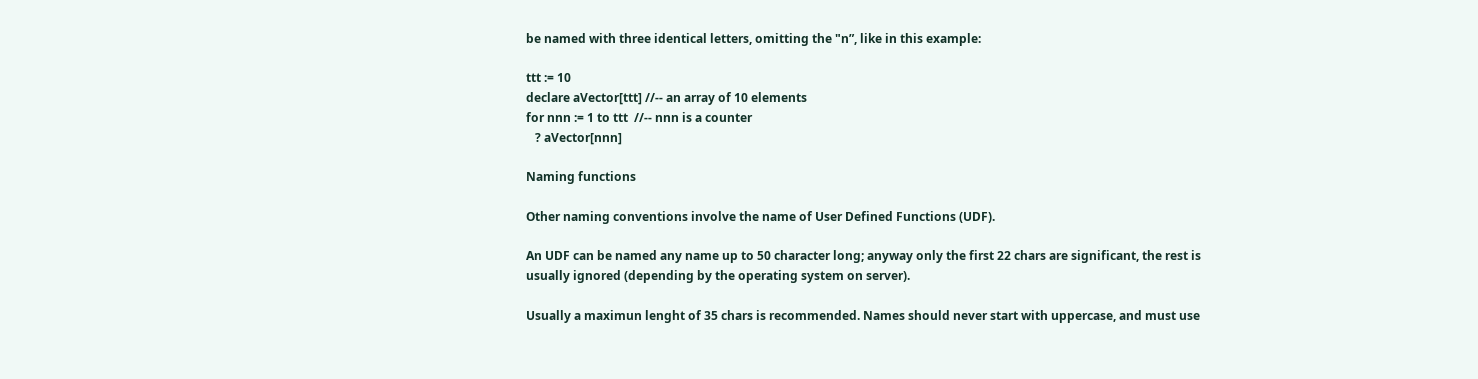be named with three identical letters, omitting the "n”, like in this example:

ttt := 10
declare aVector[ttt] //-- an array of 10 elements
for nnn := 1 to ttt  //-- nnn is a counter
   ? aVector[nnn]

Naming functions

Other naming conventions involve the name of User Defined Functions (UDF).

An UDF can be named any name up to 50 character long; anyway only the first 22 chars are significant, the rest is usually ignored (depending by the operating system on server).

Usually a maximun lenght of 35 chars is recommended. Names should never start with uppercase, and must use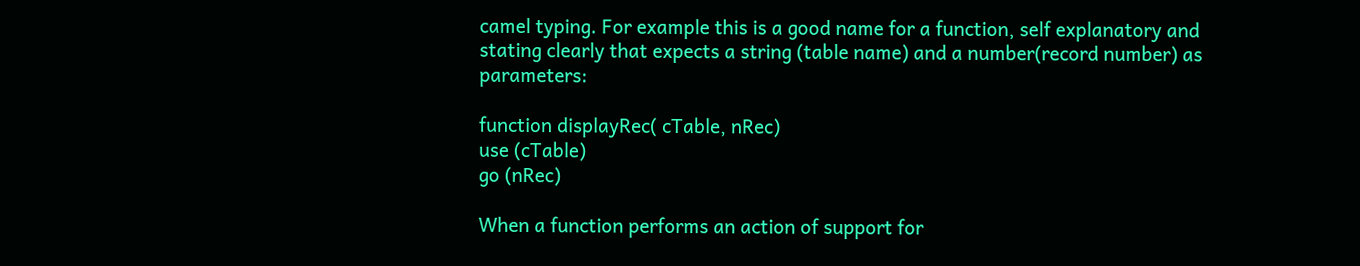camel typing. For example this is a good name for a function, self explanatory and stating clearly that expects a string (table name) and a number(record number) as parameters:

function displayRec( cTable, nRec)
use (cTable)
go (nRec)

When a function performs an action of support for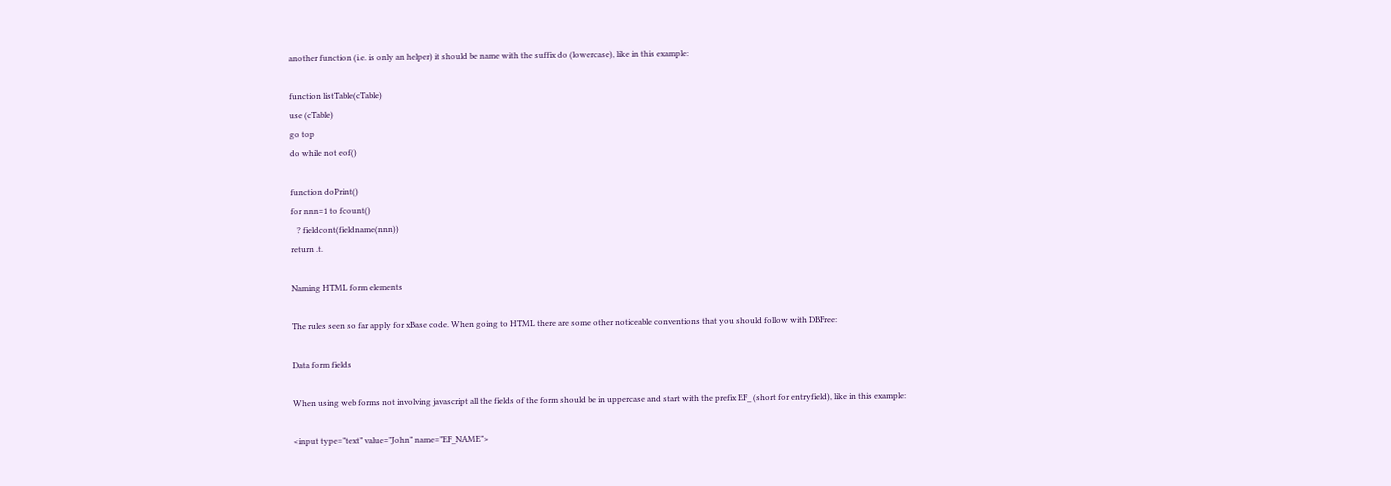another function (i.e. is only an helper) it should be name with the suffix do (lowercase), like in this example:

function listTable(cTable)
use (cTable)
go top
do while not eof()

function doPrint()
for nnn=1 to fcount()
   ? fieldcont(fieldname(nnn))
return .t.

Naming HTML form elements

The rules seen so far apply for xBase code. When going to HTML there are some other noticeable conventions that you should follow with DBFree:

Data form fields

When using web forms not involving javascript all the fields of the form should be in uppercase and start with the prefix EF_ (short for entryfield), like in this example:

<input type=”text” value=”John” name=”EF_NAME”>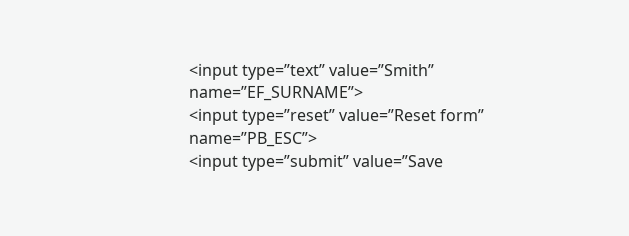<input type=”text” value=”Smith” name=”EF_SURNAME”>
<input type=”reset” value=”Reset form” name=”PB_ESC”>
<input type=”submit” value=”Save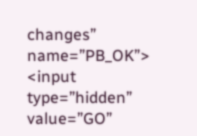changes” name=”PB_OK”>
<input type=”hidden” value=”GO”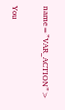name=”VAR_ACTION”>

You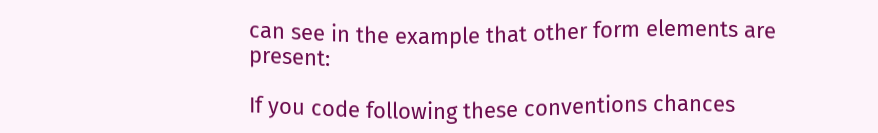can see in the example that other form elements are present:

If you code following these conventions chances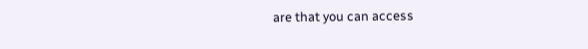are that you can access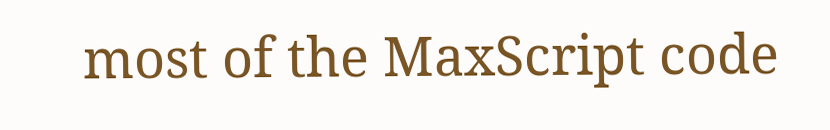most of the MaxScript code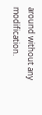around without any modification.